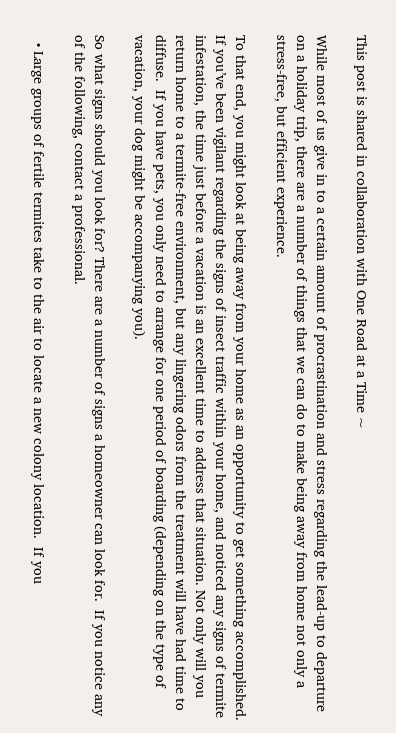This post is shared in collaboration with One Road at a Time ~

While most of us give in to a certain amount of procrastination and stress regarding the lead-up to departure on a holiday trip, there are a number of things that we can do to make being away from home not only a stress-free, but efficient experience.

To that end, you might look at being away from your home as an opportunity to get something accomplished. If you’ve been vigilant regarding the signs of insect traffic within your home, and noticed any signs of termite infestation, the time just before a vacation is an excellent time to address that situation. Not only will you return home to a termite-free environment, but any lingering odors from the treatment will have had time to diffuse.  If you have pets, you only need to arrange for one period of boarding (depending on the type of vacation, your dog might be accompanying you).

So what signs should you look for? There are a number of signs a homeowner can look for.  If you notice any of the following, contact a professional.

  • Large groups of fertile termites take to the air to locate a new colony location.  If you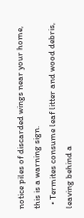notice piles of discarded wings near your home, this is a warning sign.
  • Termites consume leaf litter and wood debris, leaving behind a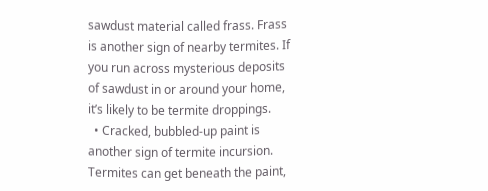sawdust material called frass. Frass is another sign of nearby termites. If you run across mysterious deposits of sawdust in or around your home, it’s likely to be termite droppings.
  • Cracked, bubbled-up paint is another sign of termite incursion. Termites can get beneath the paint,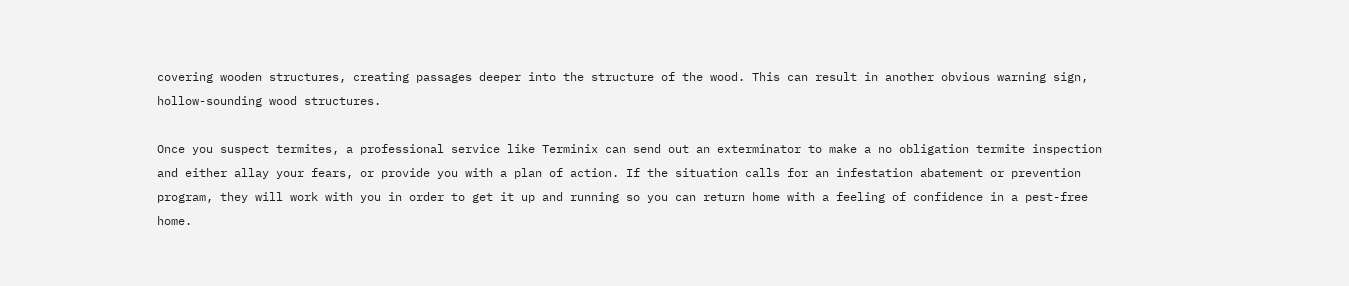covering wooden structures, creating passages deeper into the structure of the wood. This can result in another obvious warning sign, hollow-sounding wood structures.

Once you suspect termites, a professional service like Terminix can send out an exterminator to make a no obligation termite inspection and either allay your fears, or provide you with a plan of action. If the situation calls for an infestation abatement or prevention program, they will work with you in order to get it up and running so you can return home with a feeling of confidence in a pest-free home.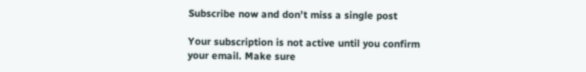Subscribe now and don’t miss a single post

Your subscription is not active until you confirm your email. Make sure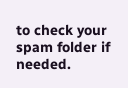to check your spam folder if needed.